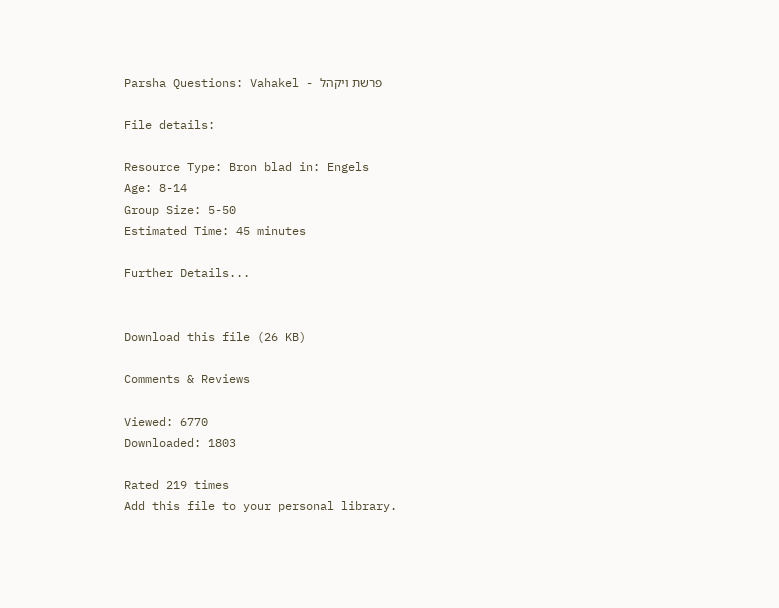Parsha Questions: Vahakel - פרשת ויקהל

File details:

Resource Type: Bron blad in: Engels
Age: 8-14
Group Size: 5-50
Estimated Time: 45 minutes

Further Details...


Download this file (26 KB)

Comments & Reviews

Viewed: 6770
Downloaded: 1803

Rated 219 times
Add this file to your personal library.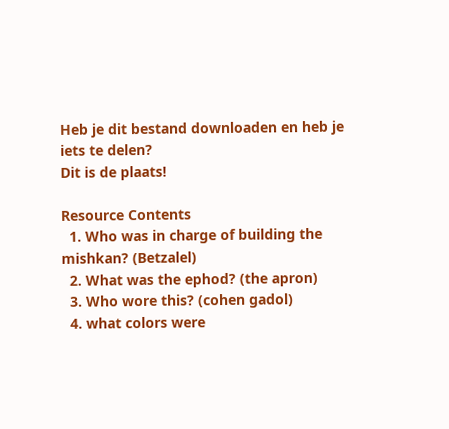Heb je dit bestand downloaden en heb je iets te delen?
Dit is de plaats!

Resource Contents
  1. Who was in charge of building the mishkan? (Betzalel)
  2. What was the ephod? (the apron)
  3. Who wore this? (cohen gadol)
  4. what colors were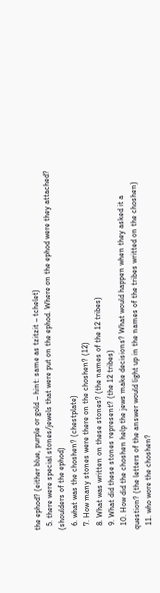the ephod? (either blue, purple or gold – hint: same as tzitzit – tchelet)
  5. there were special stones/jewels that were put on the ephod. Where on the ephod were they attached? (shoulders of the ephod)
  6. what was the choshen? (chestplate)
  7. How many stones were there on the choshen? (12)
  8. What was written on these stones? (the names of the 12 tribes)
  9. What did these stones represent? (the 12 tribes)
  10. How did the choshen help the jews make decisions? What would happen when they asked it a question? (the letters of the answer would light up in the names of the tribes writted on the choshen)
  11. who wore the choshen?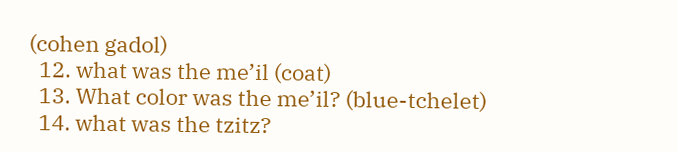(cohen gadol)
  12. what was the me’il (coat)
  13. What color was the me’il? (blue-tchelet)
  14. what was the tzitz?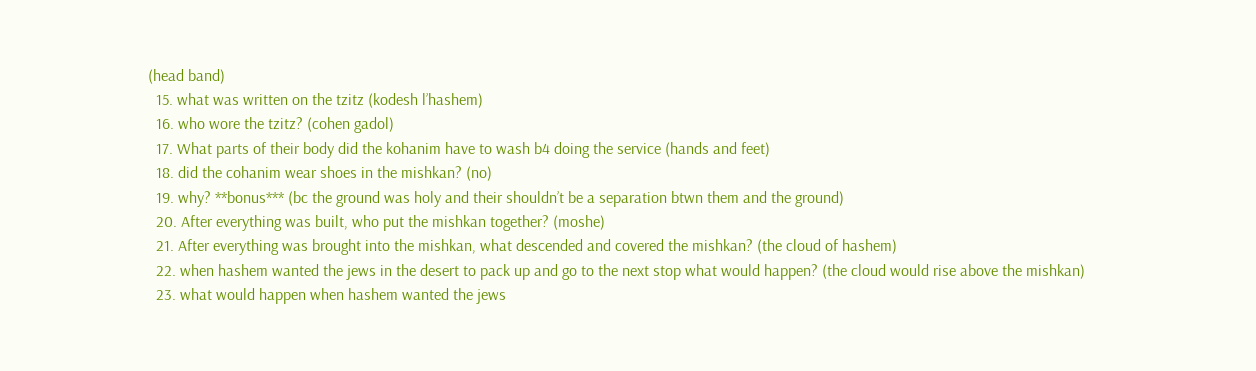(head band)
  15. what was written on the tzitz (kodesh l’hashem)
  16. who wore the tzitz? (cohen gadol)
  17. What parts of their body did the kohanim have to wash b4 doing the service (hands and feet)
  18. did the cohanim wear shoes in the mishkan? (no)
  19. why? **bonus*** (bc the ground was holy and their shouldn’t be a separation btwn them and the ground)
  20. After everything was built, who put the mishkan together? (moshe)
  21. After everything was brought into the mishkan, what descended and covered the mishkan? (the cloud of hashem)
  22. when hashem wanted the jews in the desert to pack up and go to the next stop what would happen? (the cloud would rise above the mishkan)
  23. what would happen when hashem wanted the jews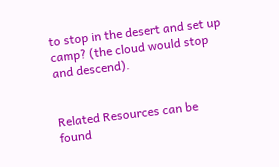to stop in the desert and set up camp? (the cloud would stop and descend).


Related Resources can be found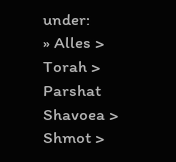under:
» Alles > Torah > Parshat Shavoea > Shmot >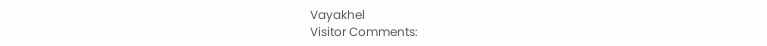Vayakhel
Visitor Comments: